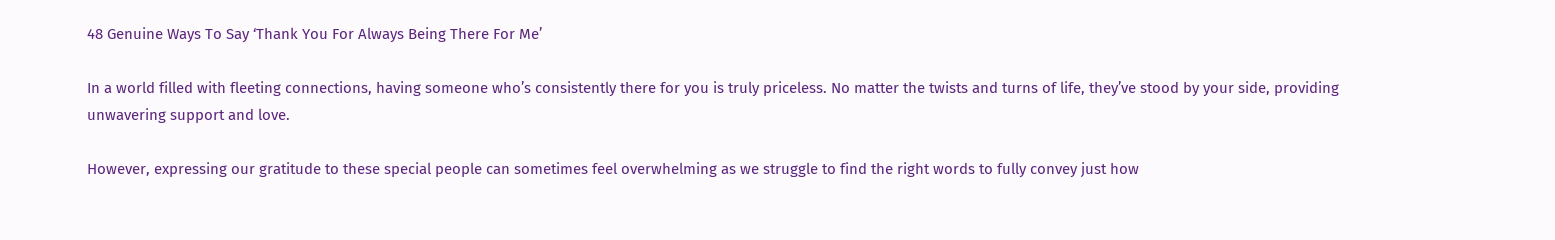48 Genuine Ways To Say ‘Thank You For Always Being There For Me’

In a world filled with fleeting connections, having someone who’s consistently there for you is truly priceless. No matter the twists and turns of life, they’ve stood by your side, providing unwavering support and love.

However, expressing our gratitude to these special people can sometimes feel overwhelming as we struggle to find the right words to fully convey just how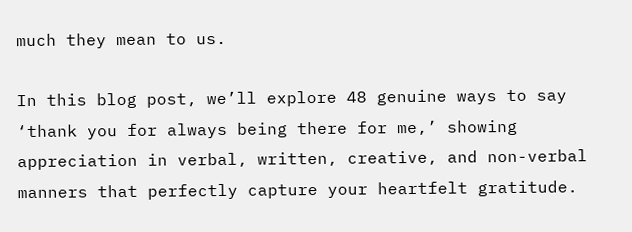much they mean to us.

In this blog post, we’ll explore 48 genuine ways to say ‘thank you for always being there for me,’ showing appreciation in verbal, written, creative, and non-verbal manners that perfectly capture your heartfelt gratitude.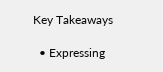Key Takeaways

  • Expressing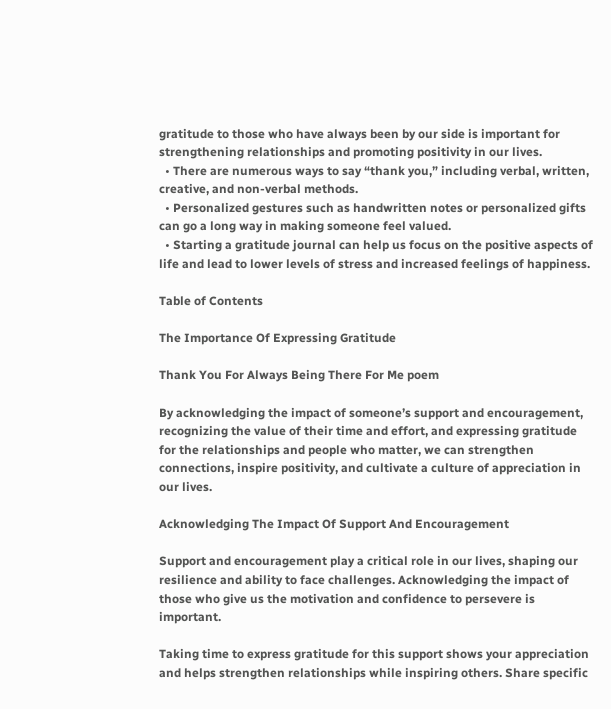gratitude to those who have always been by our side is important for strengthening relationships and promoting positivity in our lives.
  • There are numerous ways to say “thank you,” including verbal, written, creative, and non-verbal methods.
  • Personalized gestures such as handwritten notes or personalized gifts can go a long way in making someone feel valued.
  • Starting a gratitude journal can help us focus on the positive aspects of life and lead to lower levels of stress and increased feelings of happiness.

Table of Contents

The Importance Of Expressing Gratitude

Thank You For Always Being There For Me poem

By acknowledging the impact of someone’s support and encouragement, recognizing the value of their time and effort, and expressing gratitude for the relationships and people who matter, we can strengthen connections, inspire positivity, and cultivate a culture of appreciation in our lives.

Acknowledging The Impact Of Support And Encouragement

Support and encouragement play a critical role in our lives, shaping our resilience and ability to face challenges. Acknowledging the impact of those who give us the motivation and confidence to persevere is important.

Taking time to express gratitude for this support shows your appreciation and helps strengthen relationships while inspiring others. Share specific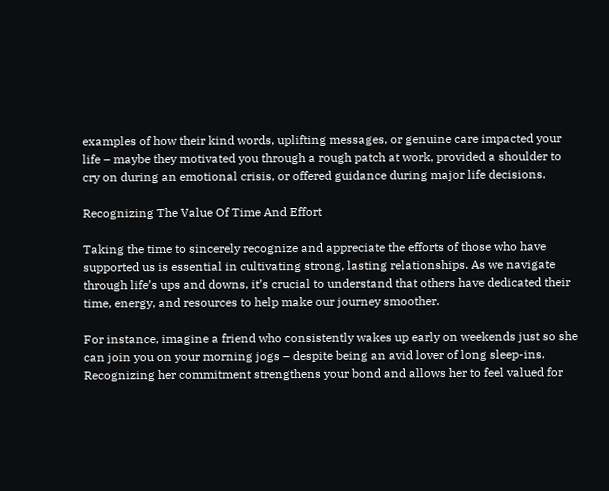examples of how their kind words, uplifting messages, or genuine care impacted your life – maybe they motivated you through a rough patch at work, provided a shoulder to cry on during an emotional crisis, or offered guidance during major life decisions.

Recognizing The Value Of Time And Effort

Taking the time to sincerely recognize and appreciate the efforts of those who have supported us is essential in cultivating strong, lasting relationships. As we navigate through life’s ups and downs, it’s crucial to understand that others have dedicated their time, energy, and resources to help make our journey smoother.

For instance, imagine a friend who consistently wakes up early on weekends just so she can join you on your morning jogs – despite being an avid lover of long sleep-ins. Recognizing her commitment strengthens your bond and allows her to feel valued for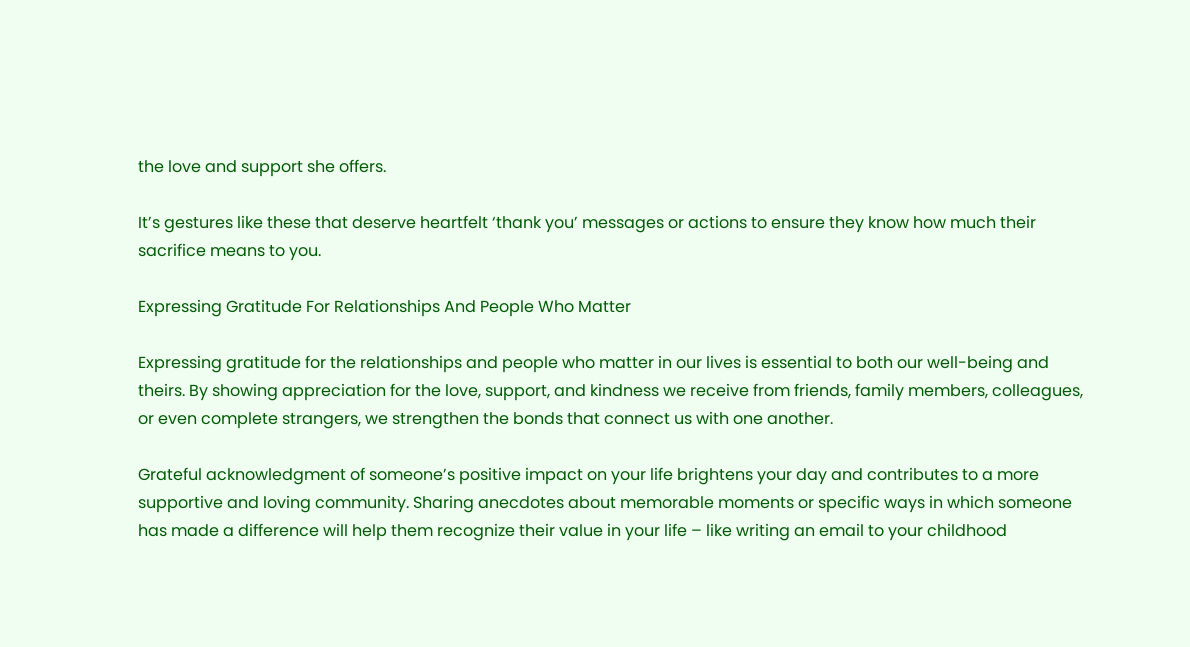the love and support she offers.

It’s gestures like these that deserve heartfelt ‘thank you’ messages or actions to ensure they know how much their sacrifice means to you.

Expressing Gratitude For Relationships And People Who Matter

Expressing gratitude for the relationships and people who matter in our lives is essential to both our well-being and theirs. By showing appreciation for the love, support, and kindness we receive from friends, family members, colleagues, or even complete strangers, we strengthen the bonds that connect us with one another.

Grateful acknowledgment of someone’s positive impact on your life brightens your day and contributes to a more supportive and loving community. Sharing anecdotes about memorable moments or specific ways in which someone has made a difference will help them recognize their value in your life – like writing an email to your childhood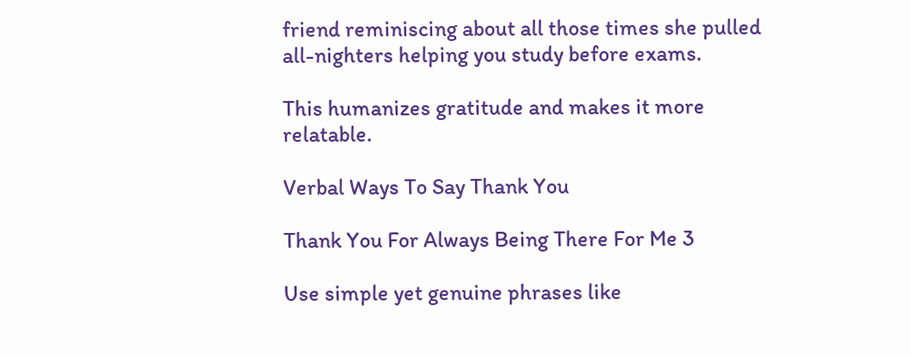friend reminiscing about all those times she pulled all-nighters helping you study before exams.

This humanizes gratitude and makes it more relatable.

Verbal Ways To Say Thank You

Thank You For Always Being There For Me 3

Use simple yet genuine phrases like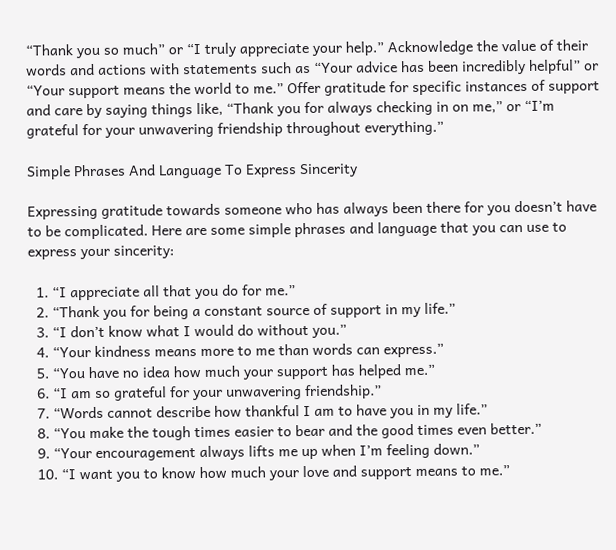“Thank you so much” or “I truly appreciate your help.” Acknowledge the value of their words and actions with statements such as “Your advice has been incredibly helpful” or “Your support means the world to me.” Offer gratitude for specific instances of support and care by saying things like, “Thank you for always checking in on me,” or “I’m grateful for your unwavering friendship throughout everything.”

Simple Phrases And Language To Express Sincerity

Expressing gratitude towards someone who has always been there for you doesn’t have to be complicated. Here are some simple phrases and language that you can use to express your sincerity:

  1. “I appreciate all that you do for me.”
  2. “Thank you for being a constant source of support in my life.”
  3. “I don’t know what I would do without you.”
  4. “Your kindness means more to me than words can express.”
  5. “You have no idea how much your support has helped me.”
  6. “I am so grateful for your unwavering friendship.”
  7. “Words cannot describe how thankful I am to have you in my life.”
  8. “You make the tough times easier to bear and the good times even better.”
  9. “Your encouragement always lifts me up when I’m feeling down.”
  10. “I want you to know how much your love and support means to me.”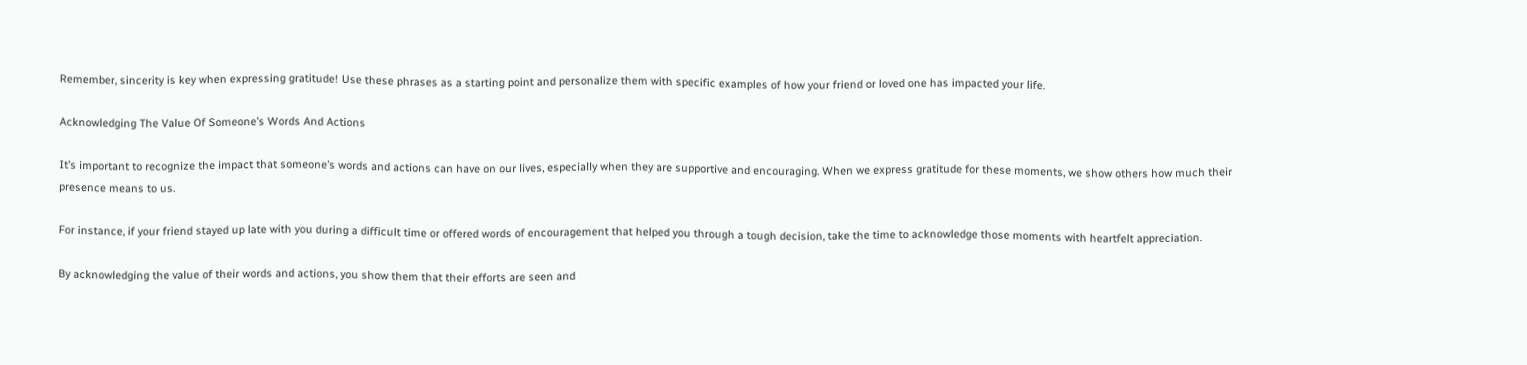Remember, sincerity is key when expressing gratitude! Use these phrases as a starting point and personalize them with specific examples of how your friend or loved one has impacted your life.

Acknowledging The Value Of Someone’s Words And Actions

It’s important to recognize the impact that someone’s words and actions can have on our lives, especially when they are supportive and encouraging. When we express gratitude for these moments, we show others how much their presence means to us.

For instance, if your friend stayed up late with you during a difficult time or offered words of encouragement that helped you through a tough decision, take the time to acknowledge those moments with heartfelt appreciation.

By acknowledging the value of their words and actions, you show them that their efforts are seen and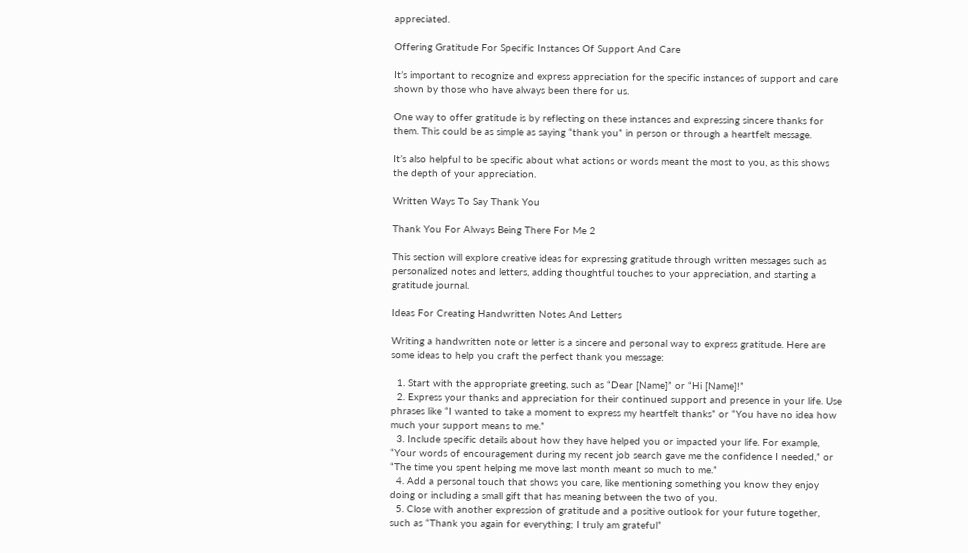appreciated.

Offering Gratitude For Specific Instances Of Support And Care

It’s important to recognize and express appreciation for the specific instances of support and care shown by those who have always been there for us.

One way to offer gratitude is by reflecting on these instances and expressing sincere thanks for them. This could be as simple as saying “thank you” in person or through a heartfelt message.

It’s also helpful to be specific about what actions or words meant the most to you, as this shows the depth of your appreciation.

Written Ways To Say Thank You

Thank You For Always Being There For Me 2

This section will explore creative ideas for expressing gratitude through written messages such as personalized notes and letters, adding thoughtful touches to your appreciation, and starting a gratitude journal.

Ideas For Creating Handwritten Notes And Letters

Writing a handwritten note or letter is a sincere and personal way to express gratitude. Here are some ideas to help you craft the perfect thank you message:

  1. Start with the appropriate greeting, such as “Dear [Name]” or “Hi [Name]!”
  2. Express your thanks and appreciation for their continued support and presence in your life. Use phrases like “I wanted to take a moment to express my heartfelt thanks” or “You have no idea how much your support means to me.”
  3. Include specific details about how they have helped you or impacted your life. For example, “Your words of encouragement during my recent job search gave me the confidence I needed,” or “The time you spent helping me move last month meant so much to me.”
  4. Add a personal touch that shows you care, like mentioning something you know they enjoy doing or including a small gift that has meaning between the two of you.
  5. Close with another expression of gratitude and a positive outlook for your future together, such as “Thank you again for everything; I truly am grateful”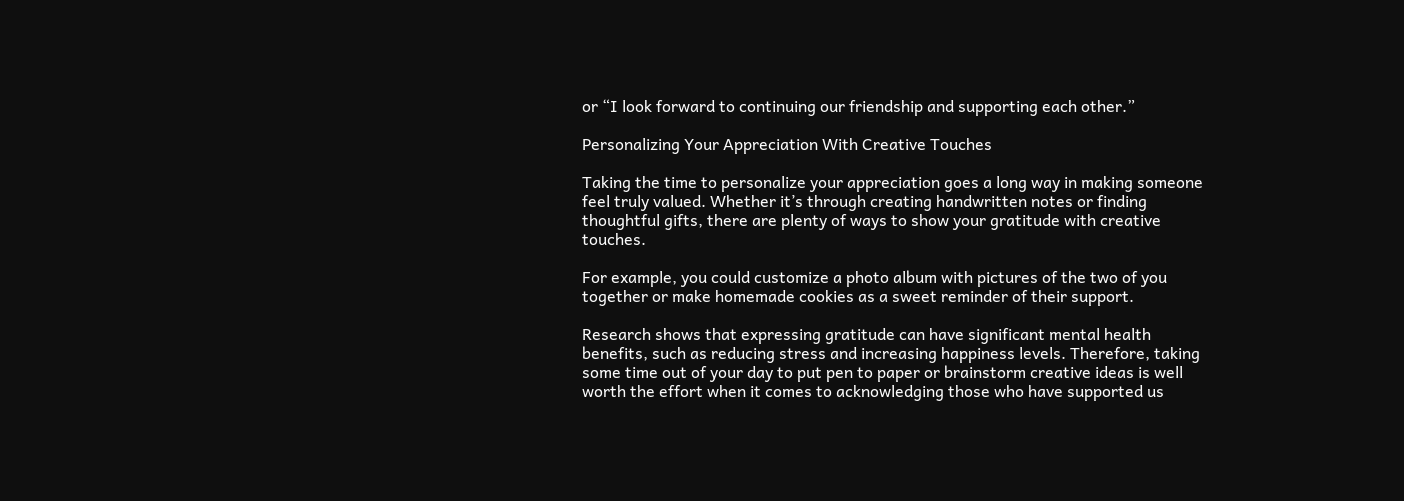or “I look forward to continuing our friendship and supporting each other.”

Personalizing Your Appreciation With Creative Touches

Taking the time to personalize your appreciation goes a long way in making someone feel truly valued. Whether it’s through creating handwritten notes or finding thoughtful gifts, there are plenty of ways to show your gratitude with creative touches.

For example, you could customize a photo album with pictures of the two of you together or make homemade cookies as a sweet reminder of their support.

Research shows that expressing gratitude can have significant mental health benefits, such as reducing stress and increasing happiness levels. Therefore, taking some time out of your day to put pen to paper or brainstorm creative ideas is well worth the effort when it comes to acknowledging those who have supported us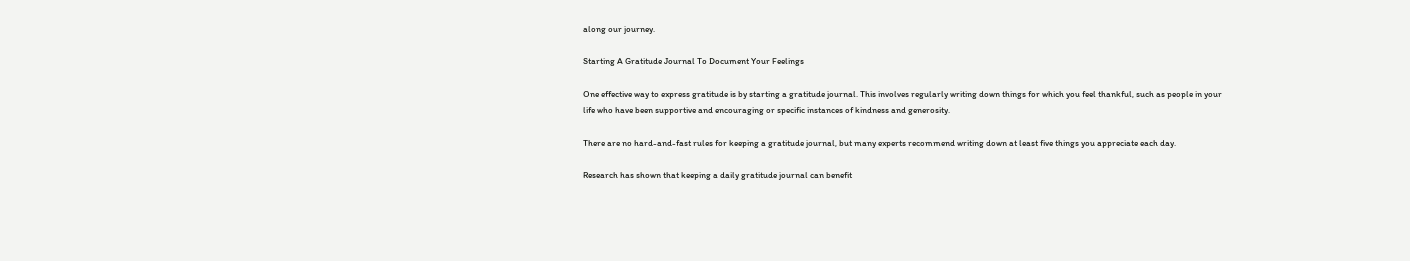along our journey.

Starting A Gratitude Journal To Document Your Feelings

One effective way to express gratitude is by starting a gratitude journal. This involves regularly writing down things for which you feel thankful, such as people in your life who have been supportive and encouraging or specific instances of kindness and generosity.

There are no hard-and-fast rules for keeping a gratitude journal, but many experts recommend writing down at least five things you appreciate each day.

Research has shown that keeping a daily gratitude journal can benefit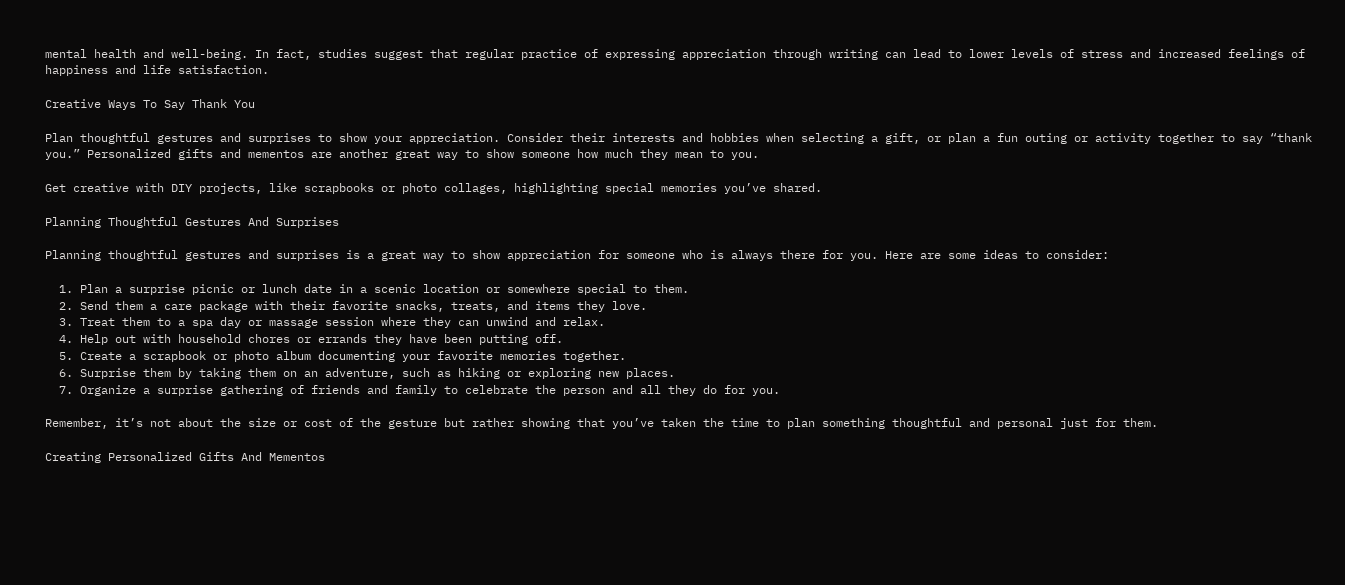mental health and well-being. In fact, studies suggest that regular practice of expressing appreciation through writing can lead to lower levels of stress and increased feelings of happiness and life satisfaction.

Creative Ways To Say Thank You

Plan thoughtful gestures and surprises to show your appreciation. Consider their interests and hobbies when selecting a gift, or plan a fun outing or activity together to say “thank you.” Personalized gifts and mementos are another great way to show someone how much they mean to you.

Get creative with DIY projects, like scrapbooks or photo collages, highlighting special memories you’ve shared.

Planning Thoughtful Gestures And Surprises

Planning thoughtful gestures and surprises is a great way to show appreciation for someone who is always there for you. Here are some ideas to consider:

  1. Plan a surprise picnic or lunch date in a scenic location or somewhere special to them.
  2. Send them a care package with their favorite snacks, treats, and items they love.
  3. Treat them to a spa day or massage session where they can unwind and relax.
  4. Help out with household chores or errands they have been putting off.
  5. Create a scrapbook or photo album documenting your favorite memories together.
  6. Surprise them by taking them on an adventure, such as hiking or exploring new places.
  7. Organize a surprise gathering of friends and family to celebrate the person and all they do for you.

Remember, it’s not about the size or cost of the gesture but rather showing that you’ve taken the time to plan something thoughtful and personal just for them.

Creating Personalized Gifts And Mementos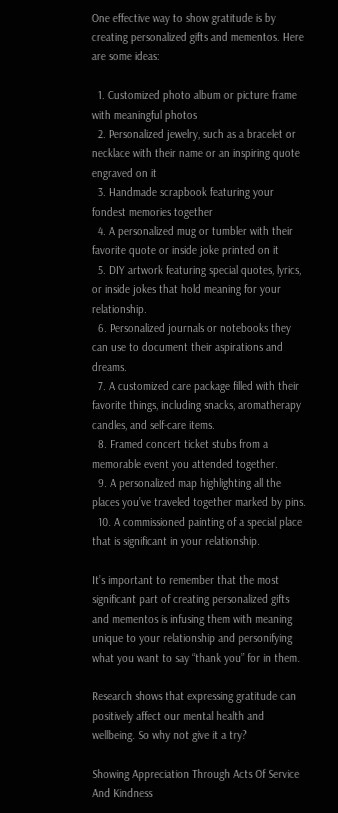One effective way to show gratitude is by creating personalized gifts and mementos. Here are some ideas:

  1. Customized photo album or picture frame with meaningful photos
  2. Personalized jewelry, such as a bracelet or necklace with their name or an inspiring quote engraved on it
  3. Handmade scrapbook featuring your fondest memories together
  4. A personalized mug or tumbler with their favorite quote or inside joke printed on it
  5. DIY artwork featuring special quotes, lyrics, or inside jokes that hold meaning for your relationship.
  6. Personalized journals or notebooks they can use to document their aspirations and dreams.
  7. A customized care package filled with their favorite things, including snacks, aromatherapy candles, and self-care items.
  8. Framed concert ticket stubs from a memorable event you attended together.
  9. A personalized map highlighting all the places you’ve traveled together marked by pins.
  10. A commissioned painting of a special place that is significant in your relationship.

It’s important to remember that the most significant part of creating personalized gifts and mementos is infusing them with meaning unique to your relationship and personifying what you want to say “thank you” for in them.

Research shows that expressing gratitude can positively affect our mental health and wellbeing. So why not give it a try?

Showing Appreciation Through Acts Of Service And Kindness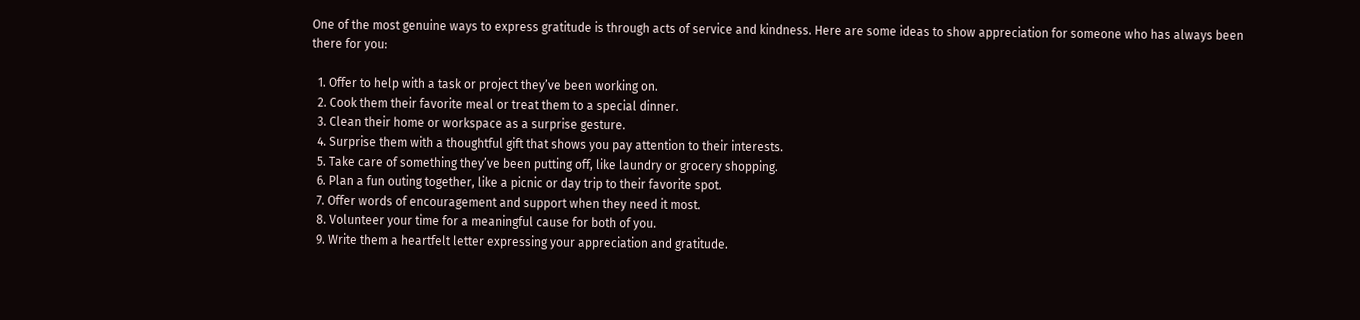One of the most genuine ways to express gratitude is through acts of service and kindness. Here are some ideas to show appreciation for someone who has always been there for you:

  1. Offer to help with a task or project they’ve been working on.
  2. Cook them their favorite meal or treat them to a special dinner.
  3. Clean their home or workspace as a surprise gesture.
  4. Surprise them with a thoughtful gift that shows you pay attention to their interests.
  5. Take care of something they’ve been putting off, like laundry or grocery shopping.
  6. Plan a fun outing together, like a picnic or day trip to their favorite spot.
  7. Offer words of encouragement and support when they need it most.
  8. Volunteer your time for a meaningful cause for both of you.
  9. Write them a heartfelt letter expressing your appreciation and gratitude.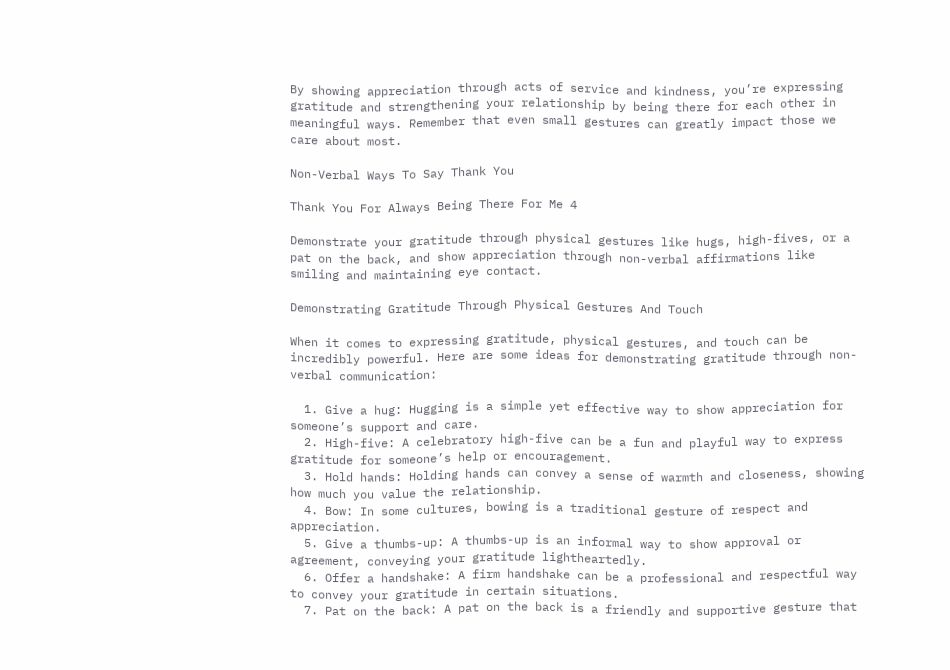By showing appreciation through acts of service and kindness, you’re expressing gratitude and strengthening your relationship by being there for each other in meaningful ways. Remember that even small gestures can greatly impact those we care about most.

Non-Verbal Ways To Say Thank You

Thank You For Always Being There For Me 4

Demonstrate your gratitude through physical gestures like hugs, high-fives, or a pat on the back, and show appreciation through non-verbal affirmations like smiling and maintaining eye contact.

Demonstrating Gratitude Through Physical Gestures And Touch

When it comes to expressing gratitude, physical gestures, and touch can be incredibly powerful. Here are some ideas for demonstrating gratitude through non-verbal communication:

  1. Give a hug: Hugging is a simple yet effective way to show appreciation for someone’s support and care.
  2. High-five: A celebratory high-five can be a fun and playful way to express gratitude for someone’s help or encouragement.
  3. Hold hands: Holding hands can convey a sense of warmth and closeness, showing how much you value the relationship.
  4. Bow: In some cultures, bowing is a traditional gesture of respect and appreciation.
  5. Give a thumbs-up: A thumbs-up is an informal way to show approval or agreement, conveying your gratitude lightheartedly.
  6. Offer a handshake: A firm handshake can be a professional and respectful way to convey your gratitude in certain situations.
  7. Pat on the back: A pat on the back is a friendly and supportive gesture that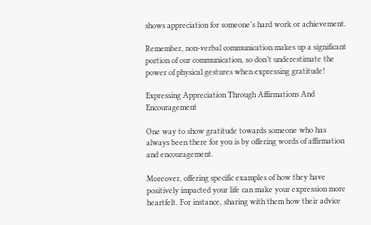shows appreciation for someone’s hard work or achievement.

Remember, non-verbal communication makes up a significant portion of our communication, so don’t underestimate the power of physical gestures when expressing gratitude!

Expressing Appreciation Through Affirmations And Encouragement

One way to show gratitude towards someone who has always been there for you is by offering words of affirmation and encouragement.

Moreover, offering specific examples of how they have positively impacted your life can make your expression more heartfelt. For instance, sharing with them how their advice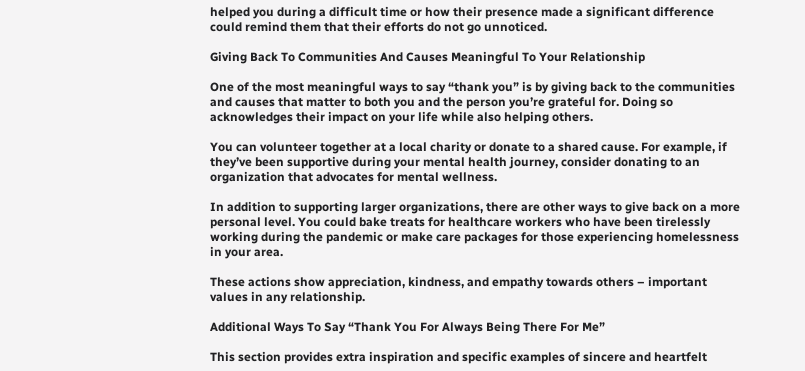helped you during a difficult time or how their presence made a significant difference could remind them that their efforts do not go unnoticed.

Giving Back To Communities And Causes Meaningful To Your Relationship

One of the most meaningful ways to say “thank you” is by giving back to the communities and causes that matter to both you and the person you’re grateful for. Doing so acknowledges their impact on your life while also helping others.

You can volunteer together at a local charity or donate to a shared cause. For example, if they’ve been supportive during your mental health journey, consider donating to an organization that advocates for mental wellness.

In addition to supporting larger organizations, there are other ways to give back on a more personal level. You could bake treats for healthcare workers who have been tirelessly working during the pandemic or make care packages for those experiencing homelessness in your area.

These actions show appreciation, kindness, and empathy towards others – important values in any relationship.

Additional Ways To Say “Thank You For Always Being There For Me”

This section provides extra inspiration and specific examples of sincere and heartfelt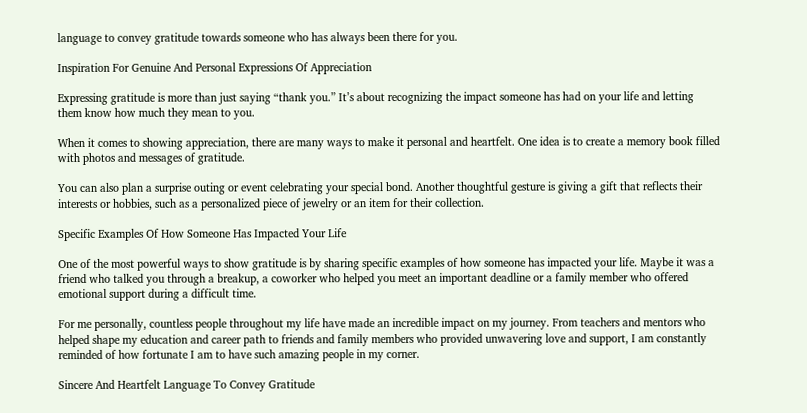language to convey gratitude towards someone who has always been there for you.

Inspiration For Genuine And Personal Expressions Of Appreciation

Expressing gratitude is more than just saying “thank you.” It’s about recognizing the impact someone has had on your life and letting them know how much they mean to you.

When it comes to showing appreciation, there are many ways to make it personal and heartfelt. One idea is to create a memory book filled with photos and messages of gratitude.

You can also plan a surprise outing or event celebrating your special bond. Another thoughtful gesture is giving a gift that reflects their interests or hobbies, such as a personalized piece of jewelry or an item for their collection.

Specific Examples Of How Someone Has Impacted Your Life

One of the most powerful ways to show gratitude is by sharing specific examples of how someone has impacted your life. Maybe it was a friend who talked you through a breakup, a coworker who helped you meet an important deadline or a family member who offered emotional support during a difficult time.

For me personally, countless people throughout my life have made an incredible impact on my journey. From teachers and mentors who helped shape my education and career path to friends and family members who provided unwavering love and support, I am constantly reminded of how fortunate I am to have such amazing people in my corner.

Sincere And Heartfelt Language To Convey Gratitude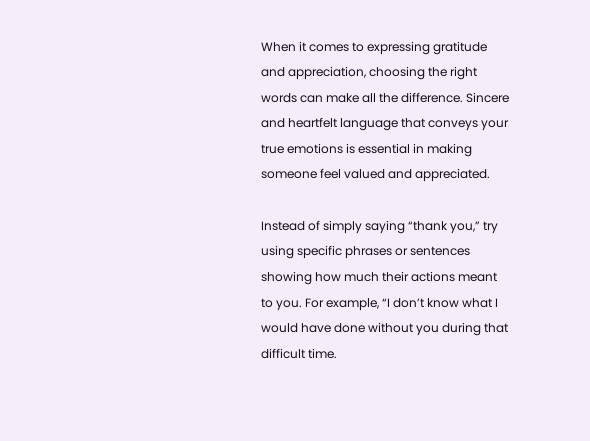When it comes to expressing gratitude and appreciation, choosing the right words can make all the difference. Sincere and heartfelt language that conveys your true emotions is essential in making someone feel valued and appreciated.

Instead of simply saying “thank you,” try using specific phrases or sentences showing how much their actions meant to you. For example, “I don’t know what I would have done without you during that difficult time.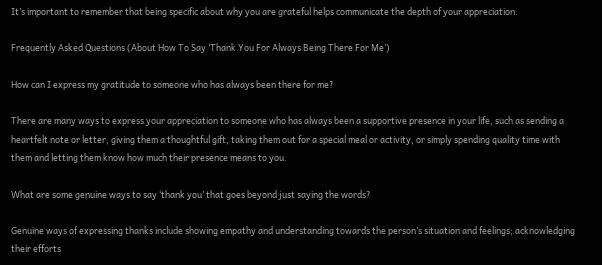It’s important to remember that being specific about why you are grateful helps communicate the depth of your appreciation.

Frequently Asked Questions (About How To Say ‘Thank You For Always Being There For Me’)

How can I express my gratitude to someone who has always been there for me?

There are many ways to express your appreciation to someone who has always been a supportive presence in your life, such as sending a heartfelt note or letter, giving them a thoughtful gift, taking them out for a special meal or activity, or simply spending quality time with them and letting them know how much their presence means to you.

What are some genuine ways to say ‘thank you’ that goes beyond just saying the words?

Genuine ways of expressing thanks include showing empathy and understanding towards the person’s situation and feelings; acknowledging their efforts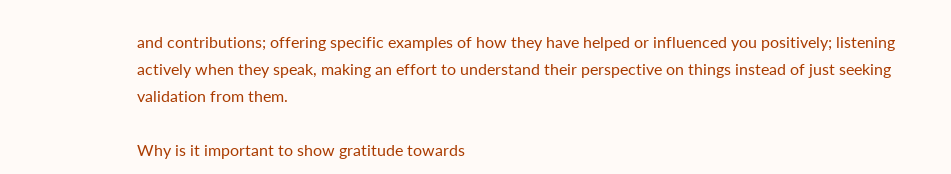and contributions; offering specific examples of how they have helped or influenced you positively; listening actively when they speak, making an effort to understand their perspective on things instead of just seeking validation from them.

Why is it important to show gratitude towards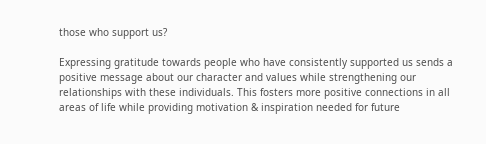those who support us?

Expressing gratitude towards people who have consistently supported us sends a positive message about our character and values while strengthening our relationships with these individuals. This fosters more positive connections in all areas of life while providing motivation & inspiration needed for future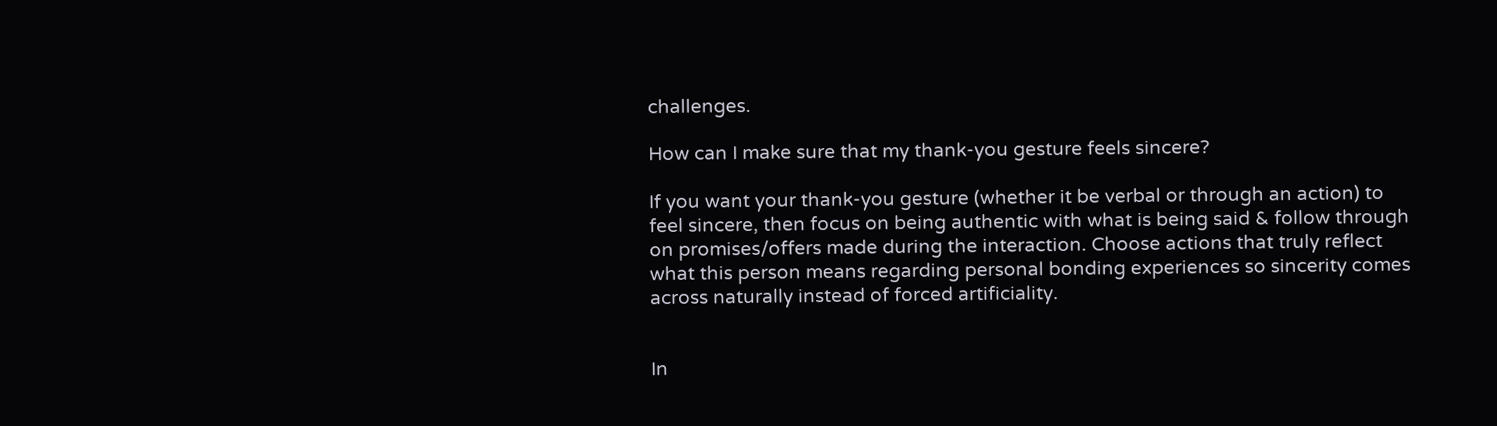challenges.

How can I make sure that my thank-you gesture feels sincere?

If you want your thank-you gesture (whether it be verbal or through an action) to feel sincere, then focus on being authentic with what is being said & follow through on promises/offers made during the interaction. Choose actions that truly reflect what this person means regarding personal bonding experiences so sincerity comes across naturally instead of forced artificiality.


In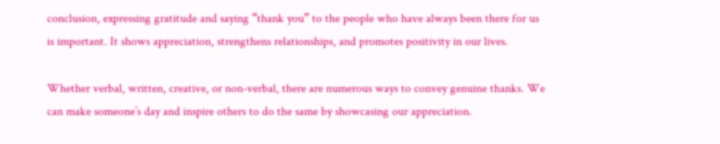conclusion, expressing gratitude and saying “thank you” to the people who have always been there for us is important. It shows appreciation, strengthens relationships, and promotes positivity in our lives.

Whether verbal, written, creative, or non-verbal, there are numerous ways to convey genuine thanks. We can make someone’s day and inspire others to do the same by showcasing our appreciation.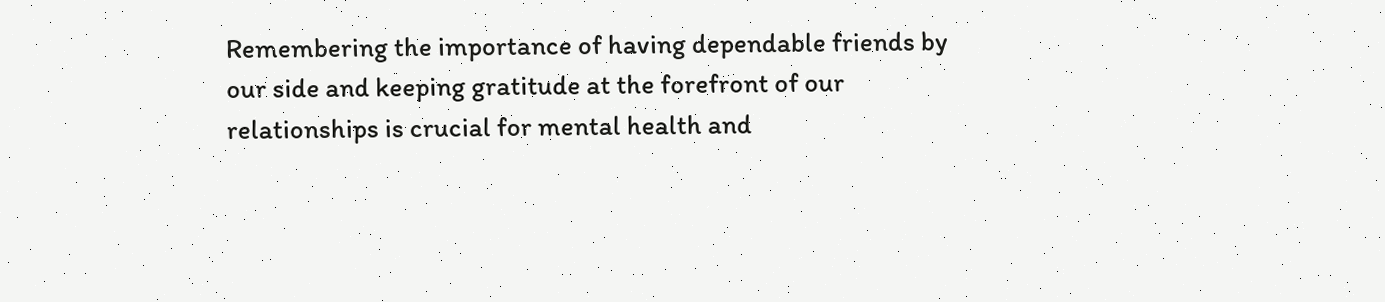Remembering the importance of having dependable friends by our side and keeping gratitude at the forefront of our relationships is crucial for mental health and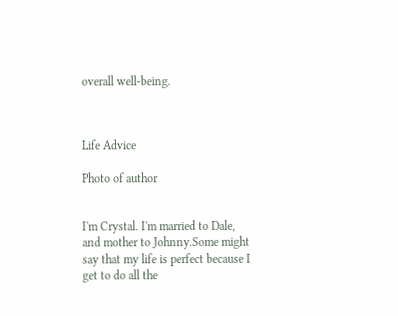overall well-being.



Life Advice

Photo of author


I'm Crystal. I'm married to Dale, and mother to Johnny.Some might say that my life is perfect because I get to do all the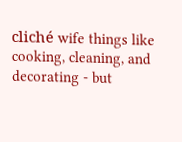cliché wife things like cooking, cleaning, and decorating - but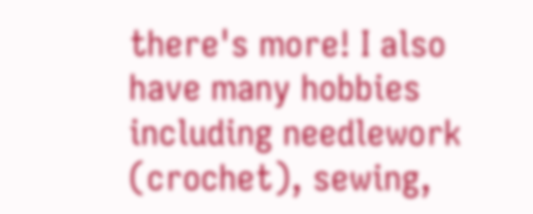there's more! I also have many hobbies including needlework (crochet), sewing,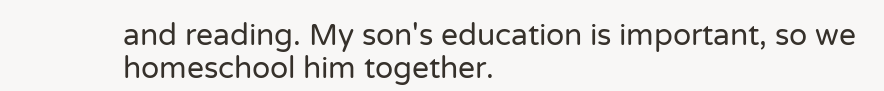and reading. My son's education is important, so we homeschool him together.